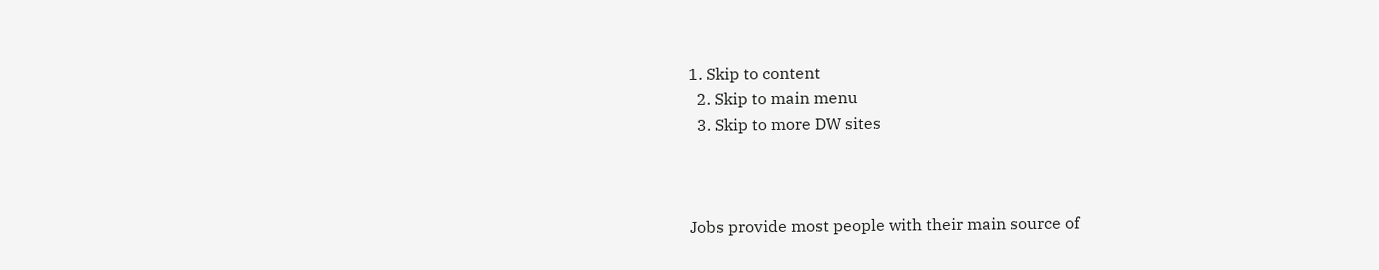1. Skip to content
  2. Skip to main menu
  3. Skip to more DW sites



Jobs provide most people with their main source of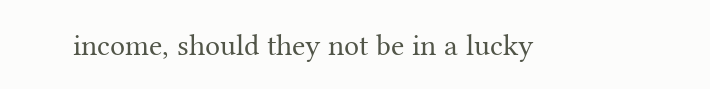income, should they not be in a lucky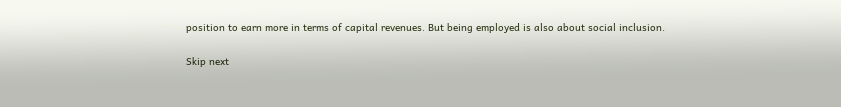position to earn more in terms of capital revenues. But being employed is also about social inclusion.

Skip next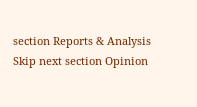section Reports & Analysis
Skip next section Opinion